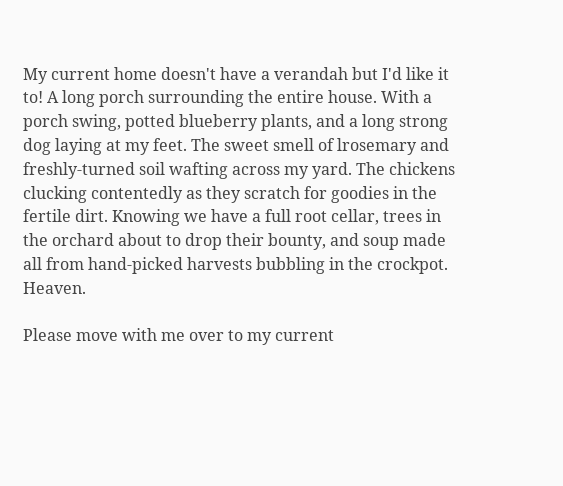My current home doesn't have a verandah but I'd like it to! A long porch surrounding the entire house. With a porch swing, potted blueberry plants, and a long strong dog laying at my feet. The sweet smell of lrosemary and freshly-turned soil wafting across my yard. The chickens clucking contentedly as they scratch for goodies in the fertile dirt. Knowing we have a full root cellar, trees in the orchard about to drop their bounty, and soup made all from hand-picked harvests bubbling in the crockpot. Heaven.

Please move with me over to my current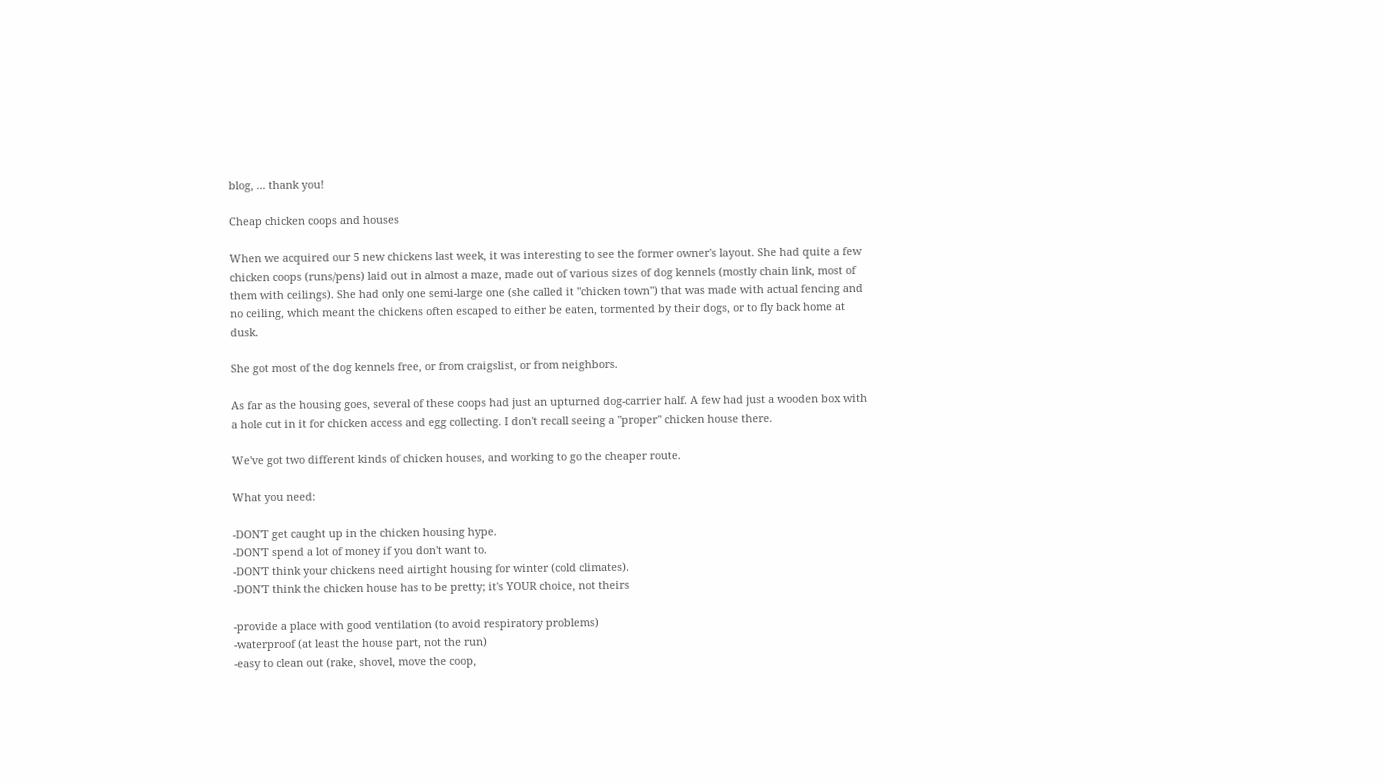blog, ... thank you!

Cheap chicken coops and houses

When we acquired our 5 new chickens last week, it was interesting to see the former owner's layout. She had quite a few chicken coops (runs/pens) laid out in almost a maze, made out of various sizes of dog kennels (mostly chain link, most of them with ceilings). She had only one semi-large one (she called it "chicken town") that was made with actual fencing and no ceiling, which meant the chickens often escaped to either be eaten, tormented by their dogs, or to fly back home at dusk.

She got most of the dog kennels free, or from craigslist, or from neighbors.

As far as the housing goes, several of these coops had just an upturned dog-carrier half. A few had just a wooden box with a hole cut in it for chicken access and egg collecting. I don't recall seeing a "proper" chicken house there.

We've got two different kinds of chicken houses, and working to go the cheaper route.

What you need:

-DON'T get caught up in the chicken housing hype.
-DON'T spend a lot of money if you don't want to.
-DON'T think your chickens need airtight housing for winter (cold climates).
-DON'T think the chicken house has to be pretty; it's YOUR choice, not theirs

-provide a place with good ventilation (to avoid respiratory problems)
-waterproof (at least the house part, not the run)
-easy to clean out (rake, shovel, move the coop,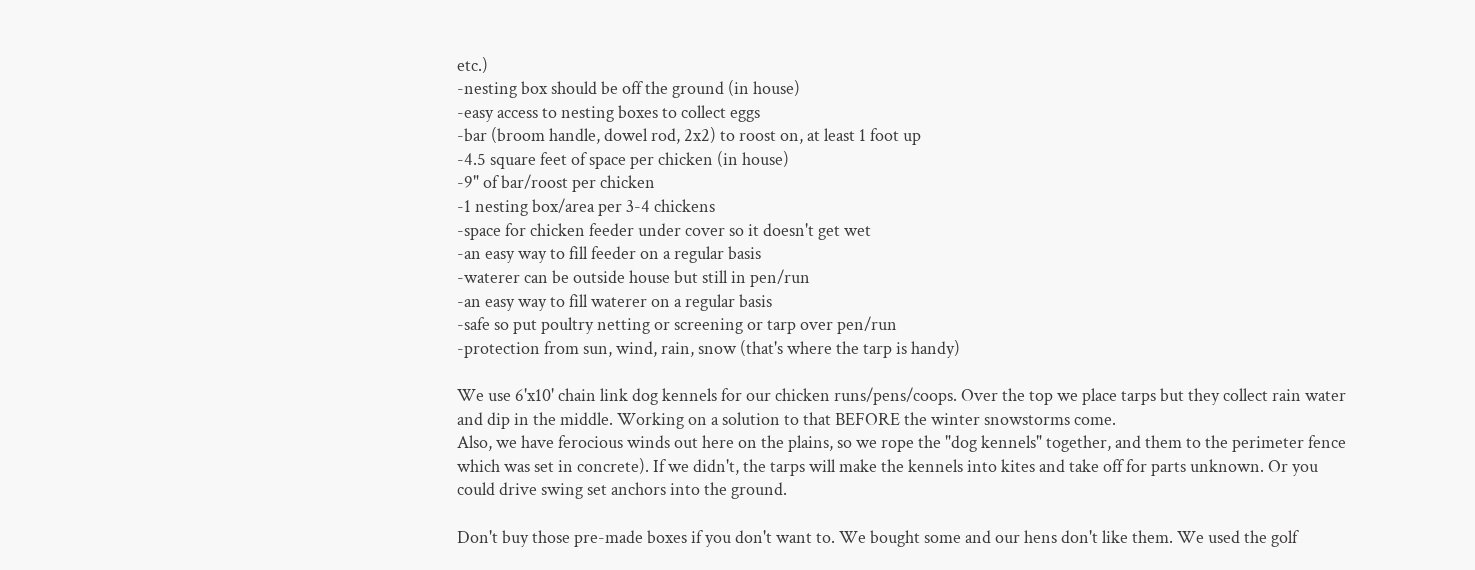etc.)
-nesting box should be off the ground (in house)
-easy access to nesting boxes to collect eggs
-bar (broom handle, dowel rod, 2x2) to roost on, at least 1 foot up
-4.5 square feet of space per chicken (in house)
-9" of bar/roost per chicken
-1 nesting box/area per 3-4 chickens
-space for chicken feeder under cover so it doesn't get wet
-an easy way to fill feeder on a regular basis
-waterer can be outside house but still in pen/run
-an easy way to fill waterer on a regular basis
-safe so put poultry netting or screening or tarp over pen/run
-protection from sun, wind, rain, snow (that's where the tarp is handy)

We use 6'x10' chain link dog kennels for our chicken runs/pens/coops. Over the top we place tarps but they collect rain water and dip in the middle. Working on a solution to that BEFORE the winter snowstorms come.
Also, we have ferocious winds out here on the plains, so we rope the "dog kennels" together, and them to the perimeter fence which was set in concrete). If we didn't, the tarps will make the kennels into kites and take off for parts unknown. Or you could drive swing set anchors into the ground.

Don't buy those pre-made boxes if you don't want to. We bought some and our hens don't like them. We used the golf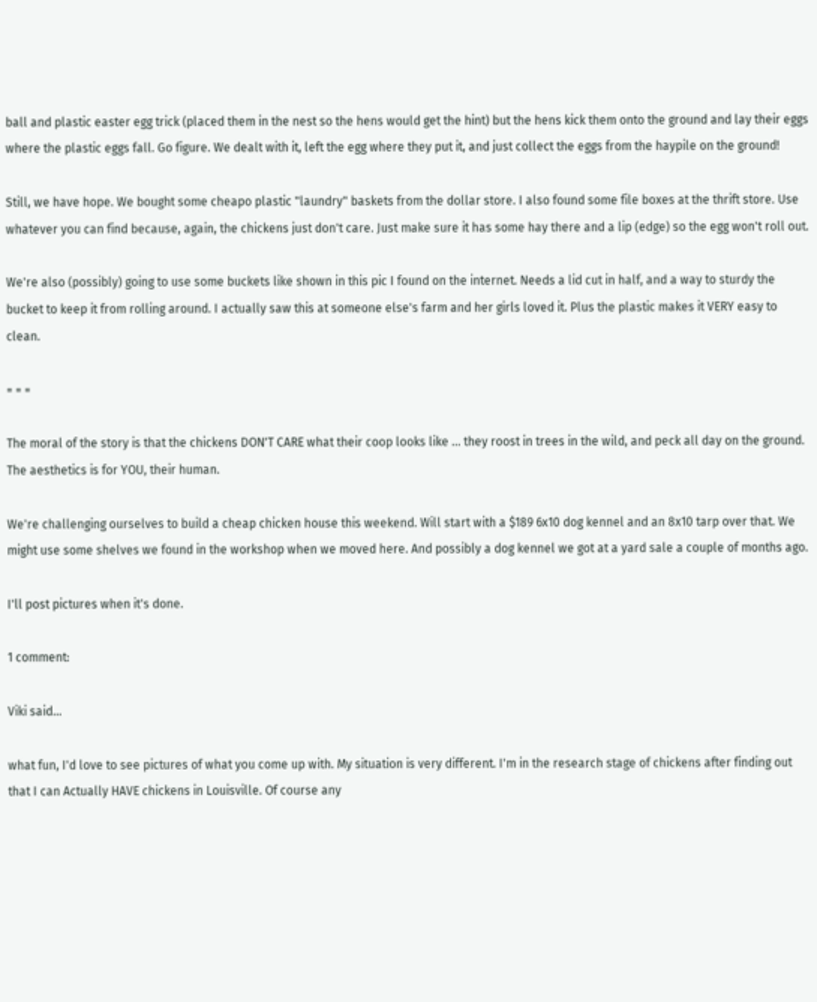ball and plastic easter egg trick (placed them in the nest so the hens would get the hint) but the hens kick them onto the ground and lay their eggs where the plastic eggs fall. Go figure. We dealt with it, left the egg where they put it, and just collect the eggs from the haypile on the ground!

Still, we have hope. We bought some cheapo plastic "laundry" baskets from the dollar store. I also found some file boxes at the thrift store. Use whatever you can find because, again, the chickens just don't care. Just make sure it has some hay there and a lip (edge) so the egg won't roll out.

We're also (possibly) going to use some buckets like shown in this pic I found on the internet. Needs a lid cut in half, and a way to sturdy the bucket to keep it from rolling around. I actually saw this at someone else's farm and her girls loved it. Plus the plastic makes it VERY easy to clean.

= = =

The moral of the story is that the chickens DON'T CARE what their coop looks like ... they roost in trees in the wild, and peck all day on the ground. The aesthetics is for YOU, their human.

We're challenging ourselves to build a cheap chicken house this weekend. Will start with a $189 6x10 dog kennel and an 8x10 tarp over that. We might use some shelves we found in the workshop when we moved here. And possibly a dog kennel we got at a yard sale a couple of months ago.

I'll post pictures when it's done.

1 comment:

Viki said...

what fun, I'd love to see pictures of what you come up with. My situation is very different. I'm in the research stage of chickens after finding out that I can Actually HAVE chickens in Louisville. Of course any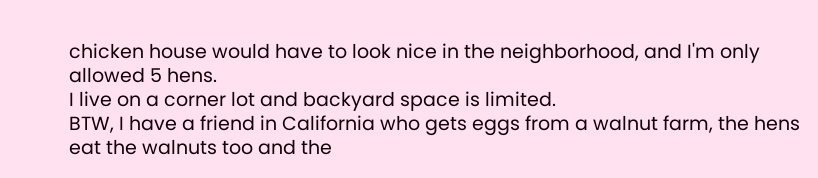chicken house would have to look nice in the neighborhood, and I'm only allowed 5 hens.
I live on a corner lot and backyard space is limited.
BTW, I have a friend in California who gets eggs from a walnut farm, the hens eat the walnuts too and the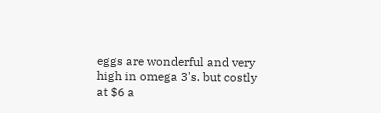eggs are wonderful and very high in omega 3's. but costly at $6 a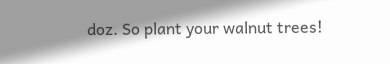doz. So plant your walnut trees!